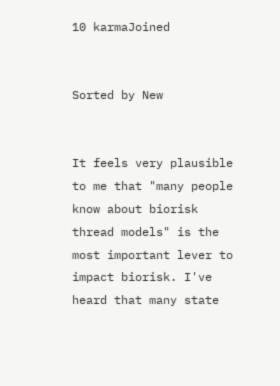10 karmaJoined


Sorted by New


It feels very plausible to me that "many people know about biorisk thread models" is the most important lever to impact biorisk. I've heard that many state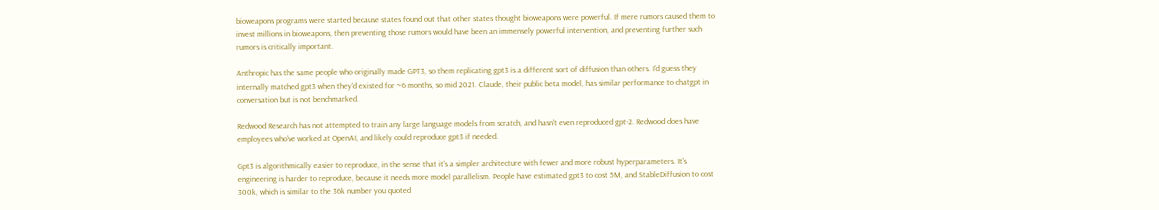bioweapons programs were started because states found out that other states thought bioweapons were powerful. If mere rumors caused them to invest millions in bioweapons, then preventing those rumors would have been an immensely powerful intervention, and preventing further such rumors is critically important.

Anthropic has the same people who originally made GPT3, so them replicating gpt3 is a different sort of diffusion than others. I'd guess they internally matched gpt3 when they'd existed for ~6 months, so mid 2021. Claude, their public beta model, has similar performance to chatgpt in conversation but is not benchmarked.

Redwood Research has not attempted to train any large language models from scratch, and hasn't even reproduced gpt-2. Redwood does have employees who've worked at OpenAI, and likely could reproduce gpt3 if needed.

Gpt3 is algorithmically easier to reproduce, in the sense that it's a simpler architecture with fewer and more robust hyperparameters. It's engineering is harder to reproduce, because it needs more model parallelism. People have estimated gpt3 to cost 5M, and StableDiffusion to cost 300k, which is similar to the 36k number you quoted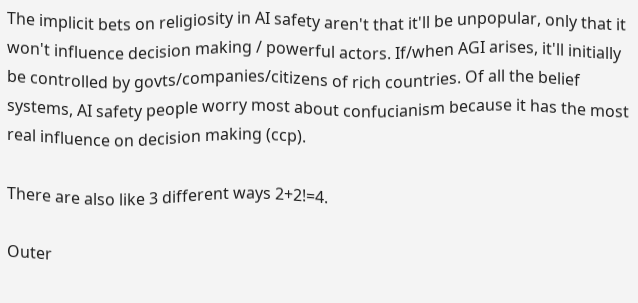The implicit bets on religiosity in AI safety aren't that it'll be unpopular, only that it won't influence decision making / powerful actors. If/when AGI arises, it'll initially be controlled by govts/companies/citizens of rich countries. Of all the belief systems, AI safety people worry most about confucianism because it has the most real influence on decision making (ccp).

There are also like 3 different ways 2+2!=4.

Outer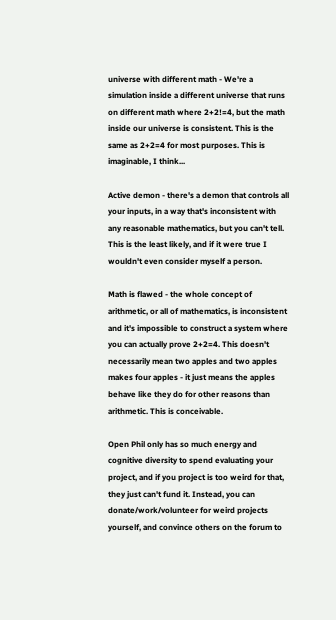universe with different math - We're a simulation inside a different universe that runs on different math where 2+2!=4, but the math inside our universe is consistent. This is the same as 2+2=4 for most purposes. This is imaginable, I think...

Active demon - there's a demon that controls all your inputs, in a way that's inconsistent with any reasonable mathematics, but you can't tell. This is the least likely, and if it were true I wouldn't even consider myself a person.

Math is flawed - the whole concept of arithmetic, or all of mathematics, is inconsistent and it's impossible to construct a system where you can actually prove 2+2=4. This doesn't necessarily mean two apples and two apples makes four apples - it just means the apples behave like they do for other reasons than arithmetic. This is conceivable.

Open Phil only has so much energy and cognitive diversity to spend evaluating your project, and if you project is too weird for that, they just can't fund it. Instead, you can donate/work/volunteer for weird projects yourself, and convince others on the forum to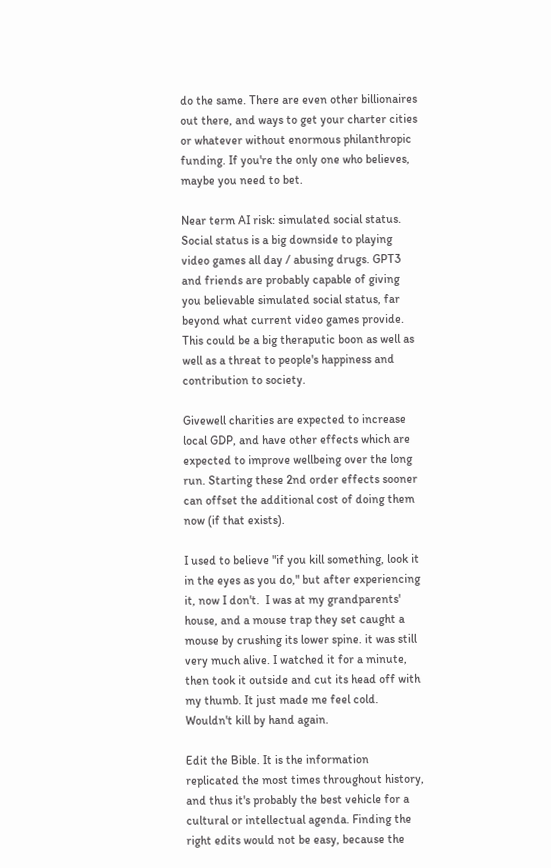do the same. There are even other billionaires out there, and ways to get your charter cities or whatever without enormous philanthropic funding. If you're the only one who believes, maybe you need to bet.

Near term AI risk: simulated social status. Social status is a big downside to playing video games all day / abusing drugs. GPT3 and friends are probably capable of giving you believable simulated social status, far beyond what current video games provide. This could be a big theraputic boon as well as well as a threat to people's happiness and contribution to society.

Givewell charities are expected to increase local GDP, and have other effects which are expected to improve wellbeing over the long run. Starting these 2nd order effects sooner can offset the additional cost of doing them now (if that exists).

I used to believe "if you kill something, look it in the eyes as you do," but after experiencing it, now I don't.  I was at my grandparents' house, and a mouse trap they set caught a mouse by crushing its lower spine. it was still very much alive. I watched it for a minute, then took it outside and cut its head off with my thumb. It just made me feel cold. Wouldn't kill by hand again.

Edit the Bible. It is the information replicated the most times throughout history, and thus it's probably the best vehicle for a cultural or intellectual agenda. Finding the right edits would not be easy, because the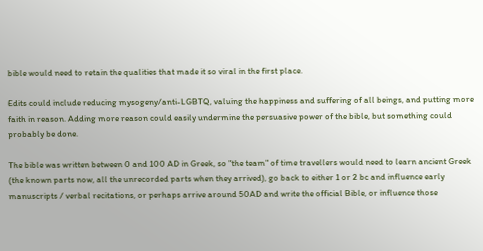bible would need to retain the qualities that made it so viral in the first place.

Edits could include reducing mysogeny/anti-LGBTQ, valuing the happiness and suffering of all beings, and putting more faith in reason. Adding more reason could easily undermine the persuasive power of the bible, but something could probably be done.

The bible was written between 0 and 100 AD in Greek, so "the team" of time travellers would need to learn ancient Greek (the known parts now, all the unrecorded parts when they arrived), go back to either 1 or 2 bc and influence early manuscripts / verbal recitations, or perhaps arrive around 50AD and write the official Bible, or influence those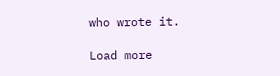who wrote it.

Load more